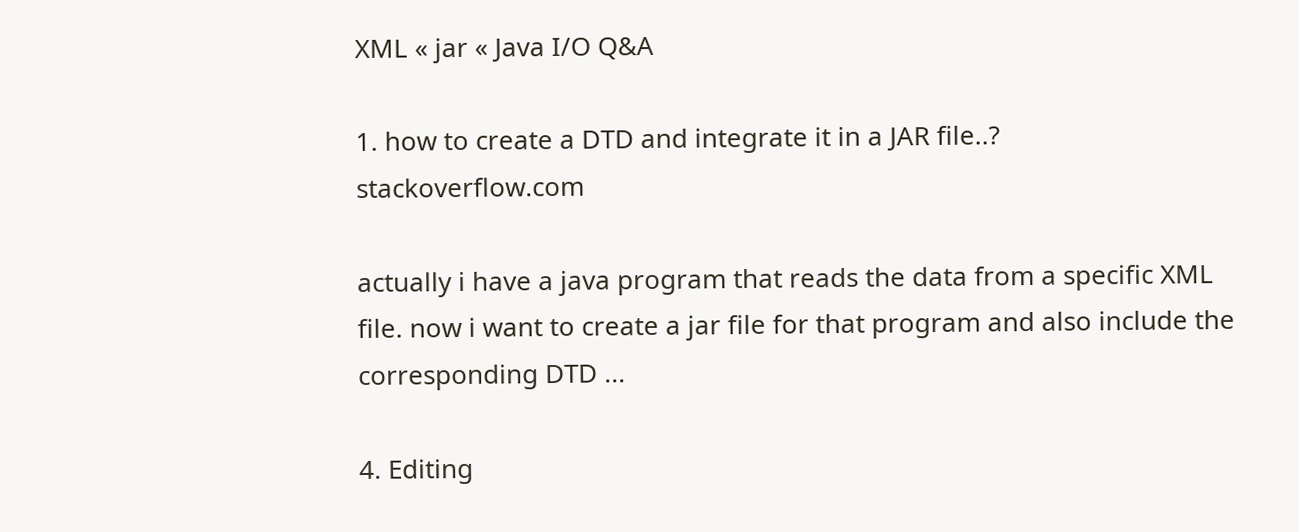XML « jar « Java I/O Q&A

1. how to create a DTD and integrate it in a JAR file..?    stackoverflow.com

actually i have a java program that reads the data from a specific XML file. now i want to create a jar file for that program and also include the corresponding DTD ...

4. Editing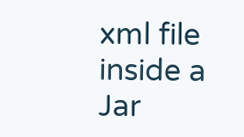xml file inside a Jar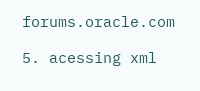forums.oracle.com

5. acessing xml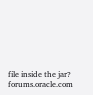file inside the jar?    forums.oracle.com